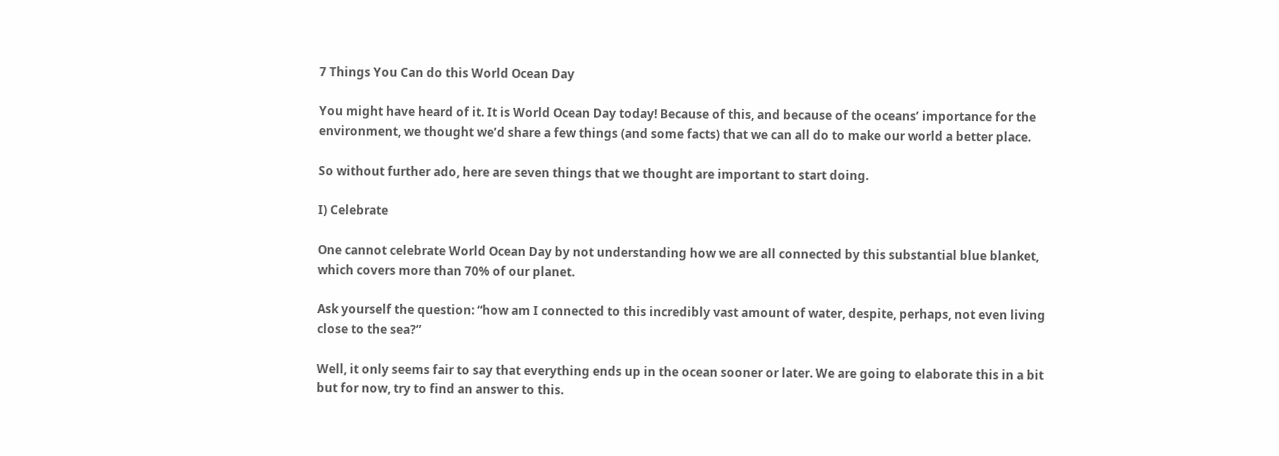7 Things You Can do this World Ocean Day

You might have heard of it. It is World Ocean Day today! Because of this, and because of the oceans’ importance for the environment, we thought we’d share a few things (and some facts) that we can all do to make our world a better place.

So without further ado, here are seven things that we thought are important to start doing.

I) Celebrate

One cannot celebrate World Ocean Day by not understanding how we are all connected by this substantial blue blanket, which covers more than 70% of our planet.

Ask yourself the question: “how am I connected to this incredibly vast amount of water, despite, perhaps, not even living close to the sea?”

Well, it only seems fair to say that everything ends up in the ocean sooner or later. We are going to elaborate this in a bit but for now, try to find an answer to this.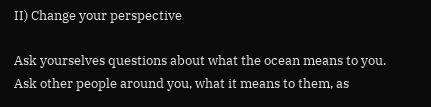II) Change your perspective

Ask yourselves questions about what the ocean means to you. Ask other people around you, what it means to them, as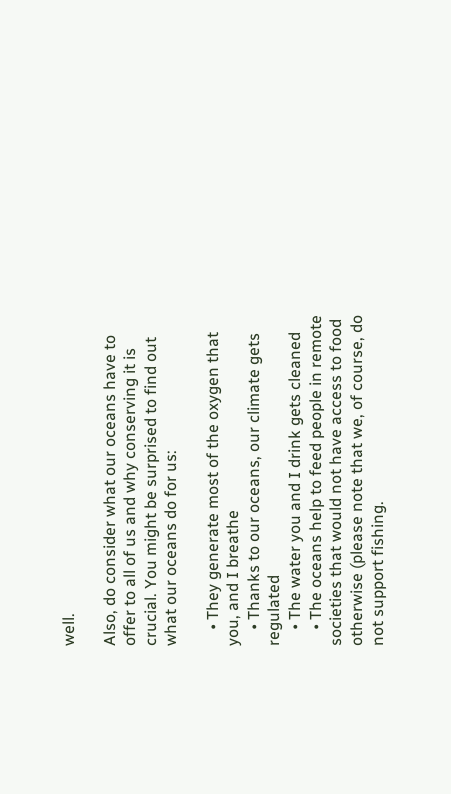well.

Also, do consider what our oceans have to offer to all of us and why conserving it is crucial. You might be surprised to find out what our oceans do for us:

    • They generate most of the oxygen that you, and I breathe
    • Thanks to our oceans, our climate gets regulated
    • The water you and I drink gets cleaned
    • The oceans help to feed people in remote societies that would not have access to food otherwise (please note that we, of course, do not support fishing.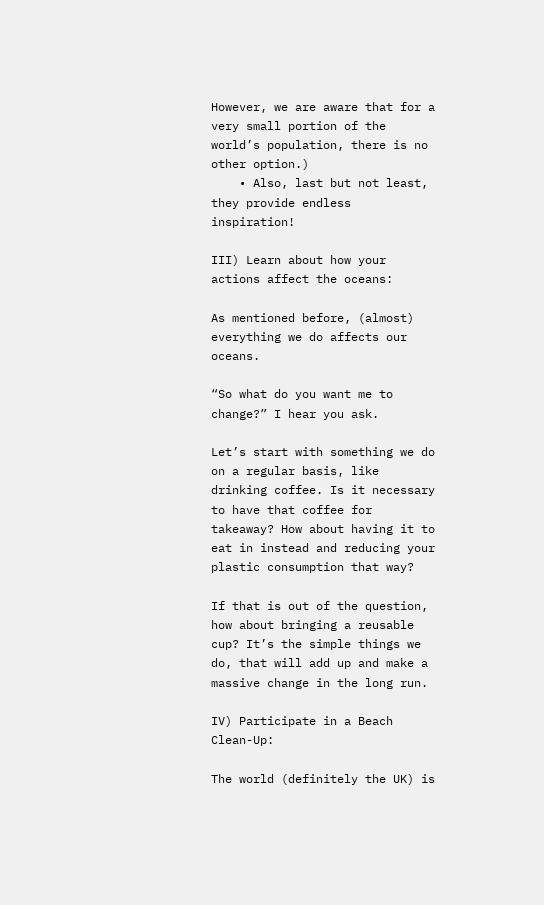However, we are aware that for a very small portion of the world’s population, there is no other option.)
    • Also, last but not least, they provide endless inspiration!

III) Learn about how your actions affect the oceans:

As mentioned before, (almost) everything we do affects our oceans.

“So what do you want me to change?” I hear you ask.

Let’s start with something we do on a regular basis, like drinking coffee. Is it necessary to have that coffee for takeaway? How about having it to eat in instead and reducing your plastic consumption that way?

If that is out of the question, how about bringing a reusable cup? It’s the simple things we do, that will add up and make a massive change in the long run.

IV) Participate in a Beach Clean-Up:

The world (definitely the UK) is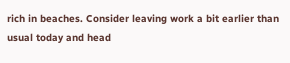rich in beaches. Consider leaving work a bit earlier than usual today and head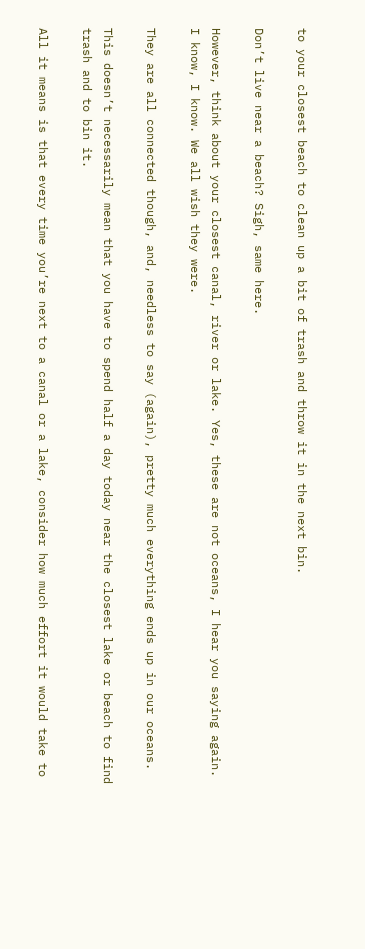to your closest beach to clean up a bit of trash and throw it in the next bin.

Don’t live near a beach? Sigh, same here.

However, think about your closest canal, river or lake. Yes, these are not oceans, I hear you saying again. I know, I know. We all wish they were.

They are all connected though, and, needless to say (again), pretty much everything ends up in our oceans.

This doesn’t necessarily mean that you have to spend half a day today near the closest lake or beach to find trash and to bin it.

All it means is that every time you’re next to a canal or a lake, consider how much effort it would take to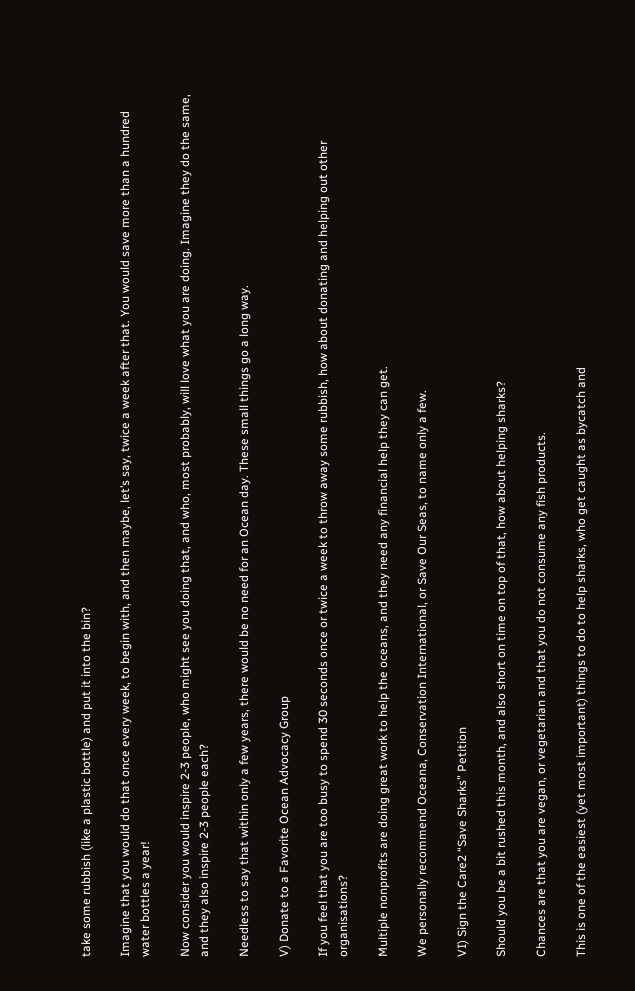take some rubbish (like a plastic bottle) and put it into the bin?

Imagine that you would do that once every week, to begin with, and then maybe, let’s say, twice a week after that. You would save more than a hundred water bottles a year!

Now consider you would inspire 2-3 people, who might see you doing that, and who, most probably, will love what you are doing. Imagine they do the same, and they also inspire 2-3 people each?

Needless to say that within only a few years, there would be no need for an Ocean day. These small things go a long way.

V) Donate to a Favorite Ocean Advocacy Group

If you feel that you are too busy to spend 30 seconds once or twice a week to throw away some rubbish, how about donating and helping out other organisations?

Multiple nonprofits are doing great work to help the oceans, and they need any financial help they can get.

We personally recommend Oceana, Conservation International, or Save Our Seas, to name only a few.

VI) Sign the Care2 “Save Sharks” Petition

Should you be a bit rushed this month, and also short on time on top of that, how about helping sharks?

Chances are that you are vegan, or vegetarian and that you do not consume any fish products.

This is one of the easiest (yet most important) things to do to help sharks, who get caught as bycatch and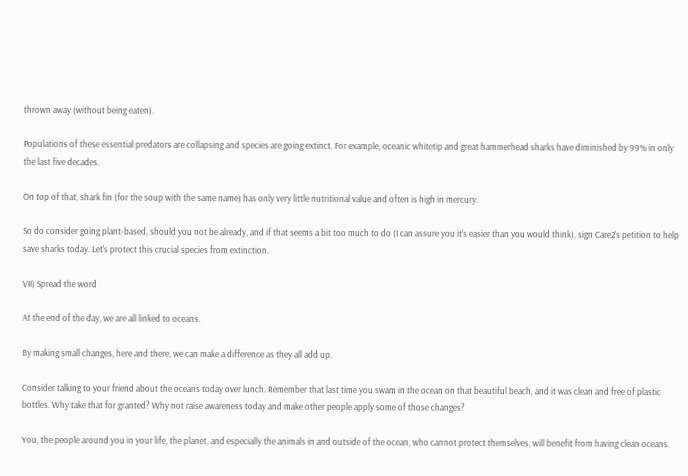thrown away (without being eaten).

Populations of these essential predators are collapsing and species are going extinct. For example, oceanic whitetip and great hammerhead sharks have diminished by 99% in only the last five decades.

On top of that, shark fin (for the soup with the same name) has only very little nutritional value and often is high in mercury.

So do consider going plant-based, should you not be already, and if that seems a bit too much to do (I can assure you it’s easier than you would think), sign Care2’s petition to help save sharks today. Let’s protect this crucial species from extinction.

VII) Spread the word

At the end of the day, we are all linked to oceans.

By making small changes, here and there, we can make a difference as they all add up.

Consider talking to your friend about the oceans today over lunch. Remember that last time you swam in the ocean on that beautiful beach, and it was clean and free of plastic bottles. Why take that for granted? Why not raise awareness today and make other people apply some of those changes?

You, the people around you in your life, the planet, and especially the animals in and outside of the ocean, who cannot protect themselves, will benefit from having clean oceans.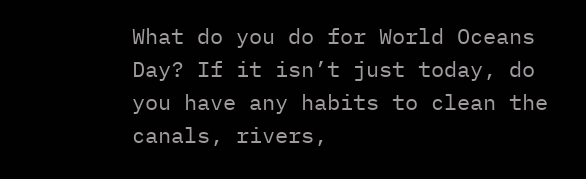What do you do for World Oceans Day? If it isn’t just today, do you have any habits to clean the canals, rivers,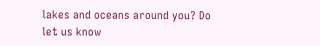lakes and oceans around you? Do let us know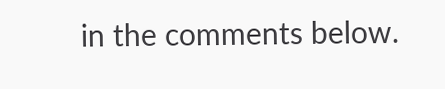in the comments below.